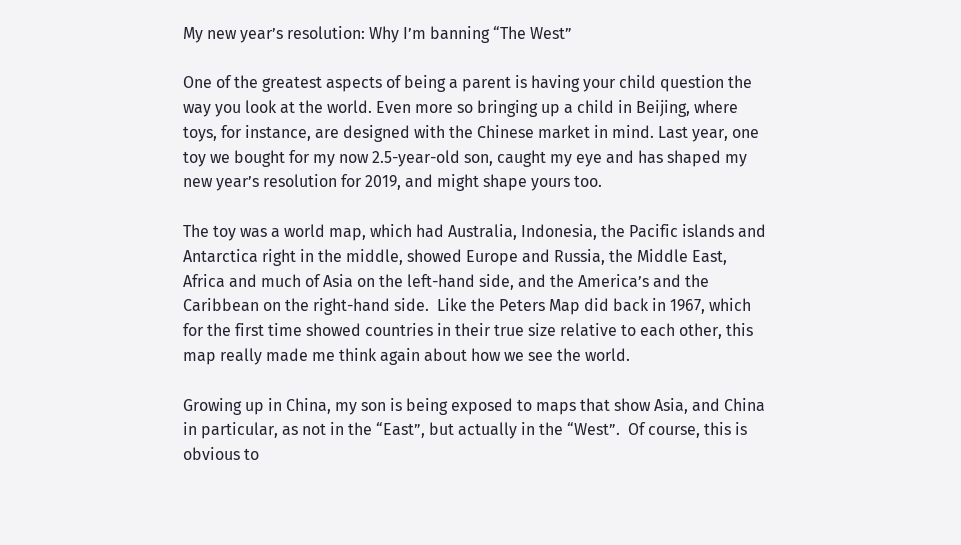My new year’s resolution: Why I’m banning “The West”

One of the greatest aspects of being a parent is having your child question the way you look at the world. Even more so bringing up a child in Beijing, where toys, for instance, are designed with the Chinese market in mind. Last year, one toy we bought for my now 2.5-year-old son, caught my eye and has shaped my new year’s resolution for 2019, and might shape yours too.

The toy was a world map, which had Australia, Indonesia, the Pacific islands and Antarctica right in the middle, showed Europe and Russia, the Middle East, Africa and much of Asia on the left-hand side, and the America’s and the Caribbean on the right-hand side.  Like the Peters Map did back in 1967, which for the first time showed countries in their true size relative to each other, this map really made me think again about how we see the world.

Growing up in China, my son is being exposed to maps that show Asia, and China in particular, as not in the “East”, but actually in the “West”.  Of course, this is obvious to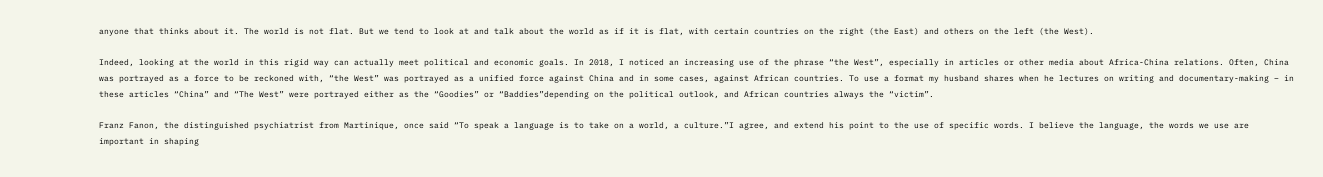anyone that thinks about it. The world is not flat. But we tend to look at and talk about the world as if it is flat, with certain countries on the right (the East) and others on the left (the West).

Indeed, looking at the world in this rigid way can actually meet political and economic goals. In 2018, I noticed an increasing use of the phrase “the West”, especially in articles or other media about Africa-China relations. Often, China was portrayed as a force to be reckoned with, “the West” was portrayed as a unified force against China and in some cases, against African countries. To use a format my husband shares when he lectures on writing and documentary-making – in these articles “China” and “The West” were portrayed either as the “Goodies” or “Baddies”depending on the political outlook, and African countries always the “victim”.

Franz Fanon, the distinguished psychiatrist from Martinique, once said “To speak a language is to take on a world, a culture.”I agree, and extend his point to the use of specific words. I believe the language, the words we use are important in shaping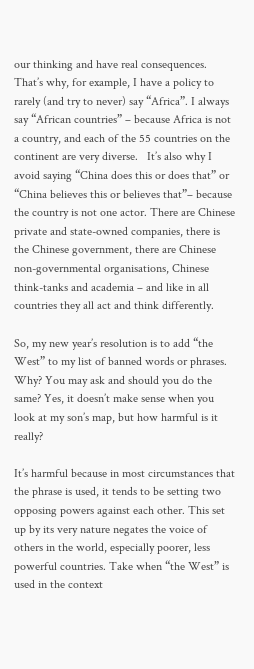our thinking and have real consequences. That’s why, for example, I have a policy to rarely (and try to never) say “Africa”. I always say “African countries” – because Africa is not a country, and each of the 55 countries on the continent are very diverse.   It’s also why I avoid saying “China does this or does that” or “China believes this or believes that”– because the country is not one actor. There are Chinese private and state-owned companies, there is the Chinese government, there are Chinese non-governmental organisations, Chinese think-tanks and academia – and like in all countries they all act and think differently.

So, my new year’s resolution is to add “the West” to my list of banned words or phrases. Why? You may ask and should you do the same? Yes, it doesn’t make sense when you look at my son’s map, but how harmful is it really?

It’s harmful because in most circumstances that the phrase is used, it tends to be setting two opposing powers against each other. This set up by its very nature negates the voice of others in the world, especially poorer, less powerful countries. Take when “the West” is used in the context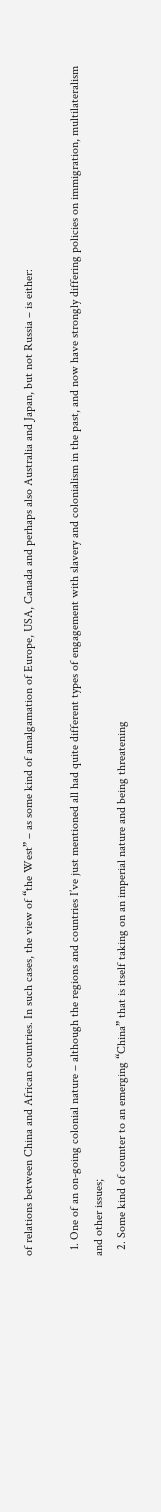of relations between China and African countries. In such cases, the view of “the West” – as some kind of amalgamation of Europe, USA, Canada and perhaps also Australia and Japan, but not Russia – is either:

  1. One of an on-going colonial nature – although the regions and countries I’ve just mentioned all had quite different types of engagement with slavery and colonialism in the past, and now have strongly differing policies on immigration, multilateralism and other issues;
  2. Some kind of counter to an emerging “China” that is itself taking on an imperial nature and being threatening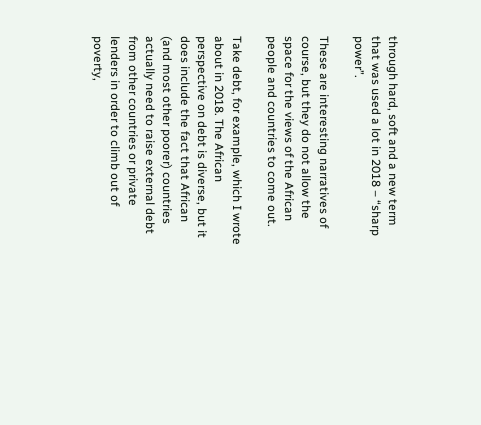through hard, soft and a new term that was used a lot in 2018 – “sharp power”.

These are interesting narratives of course, but they do not allow the space for the views of the African people and countries to come out.

Take debt, for example, which I wrote about in 2018. The African perspective on debt is diverse, but it does include the fact that African (and most other poorer) countries actually need to raise external debt from other countries or private lenders in order to climb out of poverty,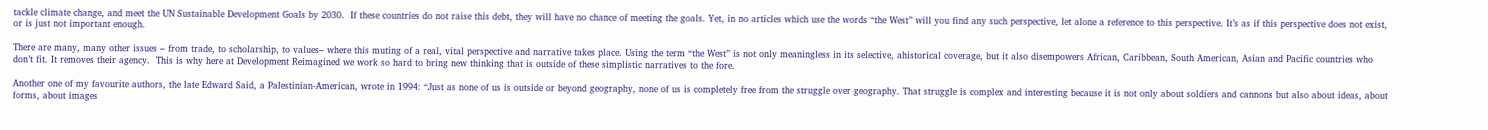tackle climate change, and meet the UN Sustainable Development Goals by 2030.  If these countries do not raise this debt, they will have no chance of meeting the goals. Yet, in no articles which use the words “the West” will you find any such perspective, let alone a reference to this perspective. It’s as if this perspective does not exist, or is just not important enough.

There are many, many other issues – from trade, to scholarship, to values– where this muting of a real, vital perspective and narrative takes place. Using the term “the West” is not only meaningless in its selective, ahistorical coverage, but it also disempowers African, Caribbean, South American, Asian and Pacific countries who don’t fit. It removes their agency.  This is why here at Development Reimagined we work so hard to bring new thinking that is outside of these simplistic narratives to the fore.

Another one of my favourite authors, the late Edward Said, a Palestinian-American, wrote in 1994: “Just as none of us is outside or beyond geography, none of us is completely free from the struggle over geography. That struggle is complex and interesting because it is not only about soldiers and cannons but also about ideas, about forms, about images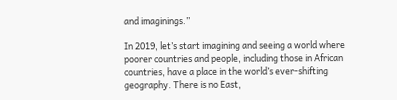and imaginings.”

In 2019, let’s start imagining and seeing a world where poorer countries and people, including those in African countries, have a place in the world’s ever-shifting geography. There is no East,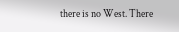there is no West. There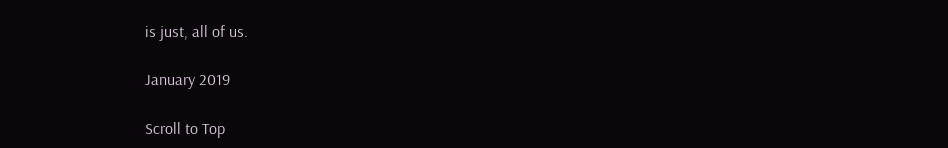is just, all of us.

January 2019

Scroll to Top